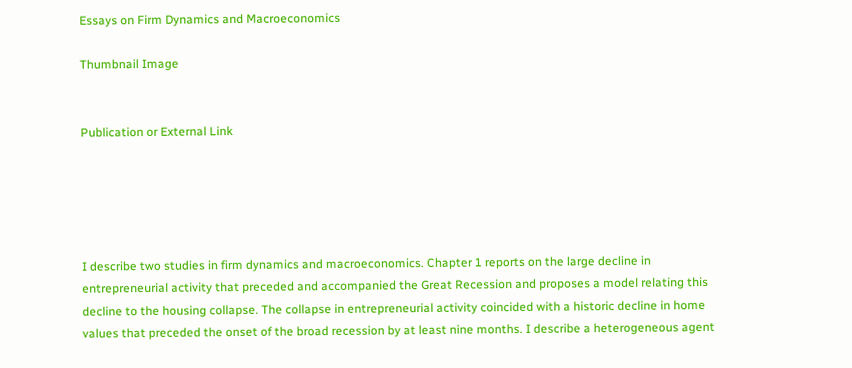Essays on Firm Dynamics and Macroeconomics

Thumbnail Image


Publication or External Link





I describe two studies in firm dynamics and macroeconomics. Chapter 1 reports on the large decline in entrepreneurial activity that preceded and accompanied the Great Recession and proposes a model relating this decline to the housing collapse. The collapse in entrepreneurial activity coincided with a historic decline in home values that preceded the onset of the broad recession by at least nine months. I describe a heterogeneous agent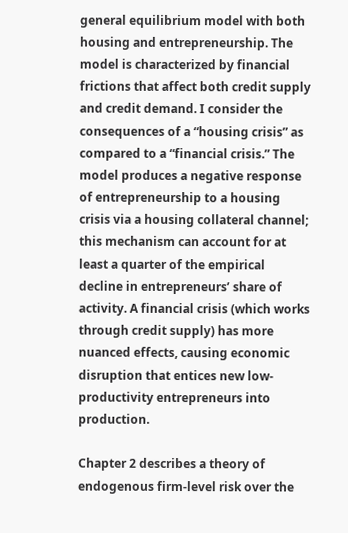general equilibrium model with both housing and entrepreneurship. The model is characterized by financial frictions that affect both credit supply and credit demand. I consider the consequences of a “housing crisis” as compared to a “financial crisis.” The model produces a negative response of entrepreneurship to a housing crisis via a housing collateral channel; this mechanism can account for at least a quarter of the empirical decline in entrepreneurs’ share of activity. A financial crisis (which works through credit supply) has more nuanced effects, causing economic disruption that entices new low-productivity entrepreneurs into production.

Chapter 2 describes a theory of endogenous firm-level risk over the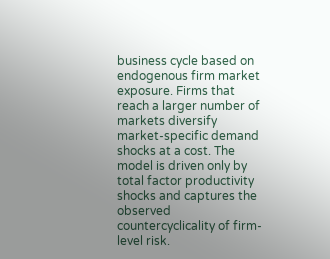business cycle based on endogenous firm market exposure. Firms that reach a larger number of markets diversify market-specific demand shocks at a cost. The model is driven only by total factor productivity shocks and captures the observed countercyclicality of firm-level risk.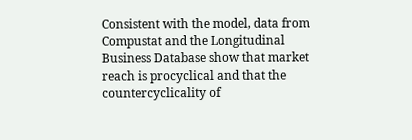Consistent with the model, data from Compustat and the Longitudinal Business Database show that market reach is procyclical and that the countercyclicality of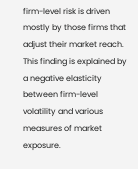firm-level risk is driven mostly by those firms that adjust their market reach. This finding is explained by a negative elasticity between firm-level volatility and various measures of market exposure.